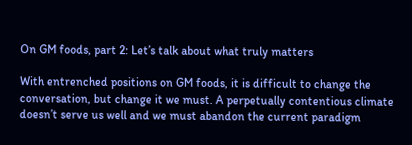On GM foods, part 2: Let’s talk about what truly matters

With entrenched positions on GM foods, it is difficult to change the conversation, but change it we must. A perpetually contentious climate doesn’t serve us well and we must abandon the current paradigm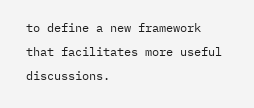to define a new framework that facilitates more useful discussions.